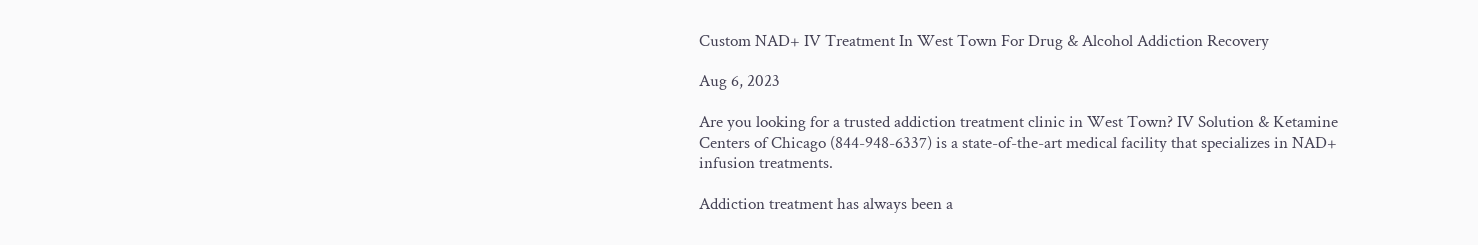Custom NAD+ IV Treatment In West Town For Drug & Alcohol Addiction Recovery

Aug 6, 2023

Are you looking for a trusted addiction treatment clinic in West Town? IV Solution & Ketamine Centers of Chicago (844-948-6337) is a state-of-the-art medical facility that specializes in NAD+ infusion treatments.

Addiction treatment has always been a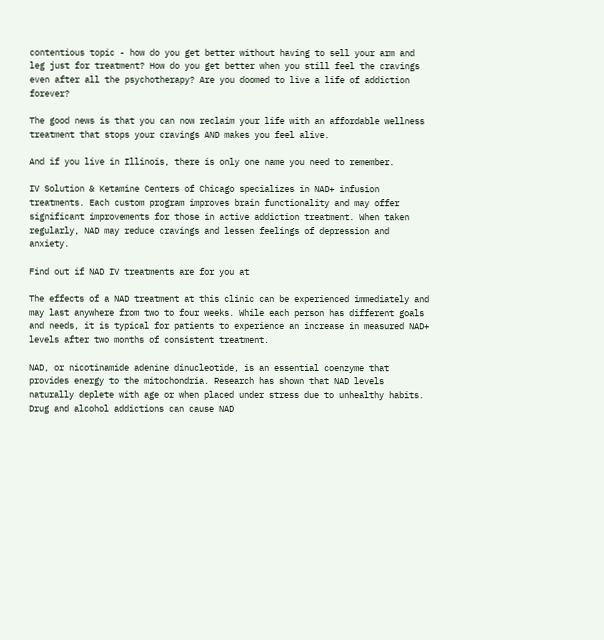contentious topic - how do you get better without having to sell your arm and leg just for treatment? How do you get better when you still feel the cravings even after all the psychotherapy? Are you doomed to live a life of addiction forever?

The good news is that you can now reclaim your life with an affordable wellness treatment that stops your cravings AND makes you feel alive.

And if you live in Illinois, there is only one name you need to remember.

IV Solution & Ketamine Centers of Chicago specializes in NAD+ infusion treatments. Each custom program improves brain functionality and may offer significant improvements for those in active addiction treatment. When taken regularly, NAD may reduce cravings and lessen feelings of depression and anxiety.

Find out if NAD IV treatments are for you at

The effects of a NAD treatment at this clinic can be experienced immediately and may last anywhere from two to four weeks. While each person has different goals and needs, it is typical for patients to experience an increase in measured NAD+ levels after two months of consistent treatment.

NAD, or nicotinamide adenine dinucleotide, is an essential coenzyme that provides energy to the mitochondria. Research has shown that NAD levels naturally deplete with age or when placed under stress due to unhealthy habits. Drug and alcohol addictions can cause NAD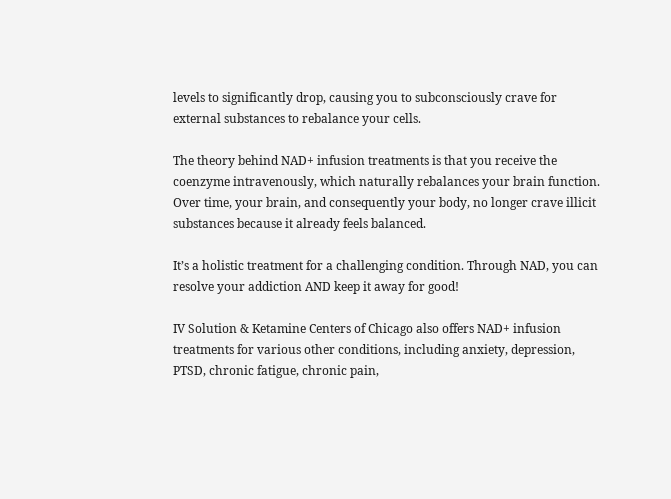levels to significantly drop, causing you to subconsciously crave for external substances to rebalance your cells.

The theory behind NAD+ infusion treatments is that you receive the coenzyme intravenously, which naturally rebalances your brain function. Over time, your brain, and consequently your body, no longer crave illicit substances because it already feels balanced.

It’s a holistic treatment for a challenging condition. Through NAD, you can resolve your addiction AND keep it away for good!

IV Solution & Ketamine Centers of Chicago also offers NAD+ infusion treatments for various other conditions, including anxiety, depression, PTSD, chronic fatigue, chronic pain,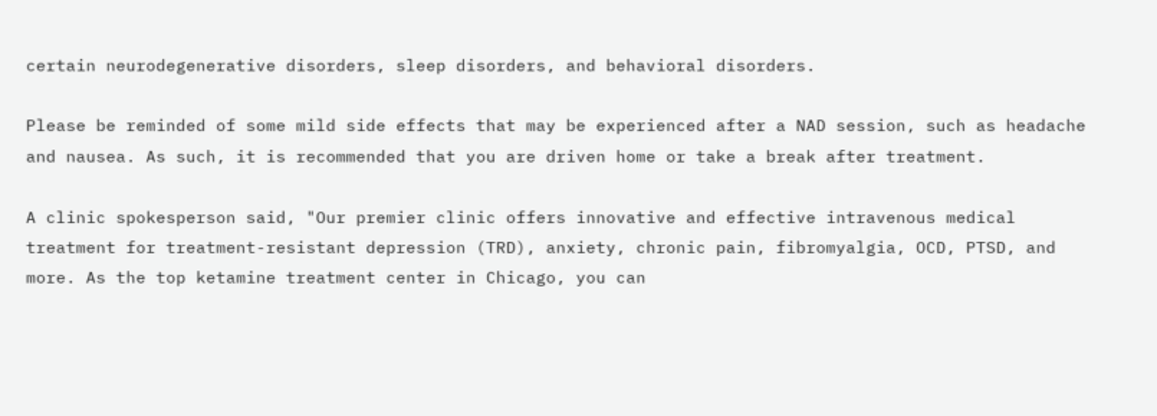certain neurodegenerative disorders, sleep disorders, and behavioral disorders.

Please be reminded of some mild side effects that may be experienced after a NAD session, such as headache and nausea. As such, it is recommended that you are driven home or take a break after treatment.

A clinic spokesperson said, "Our premier clinic offers innovative and effective intravenous medical treatment for treatment-resistant depression (TRD), anxiety, chronic pain, fibromyalgia, OCD, PTSD, and more. As the top ketamine treatment center in Chicago, you can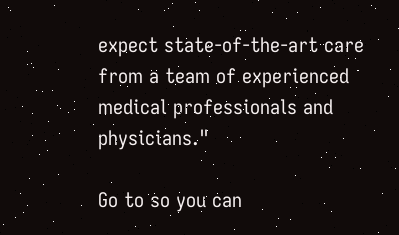expect state-of-the-art care from a team of experienced medical professionals and physicians."

Go to so you can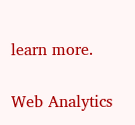learn more.

Web Analytics